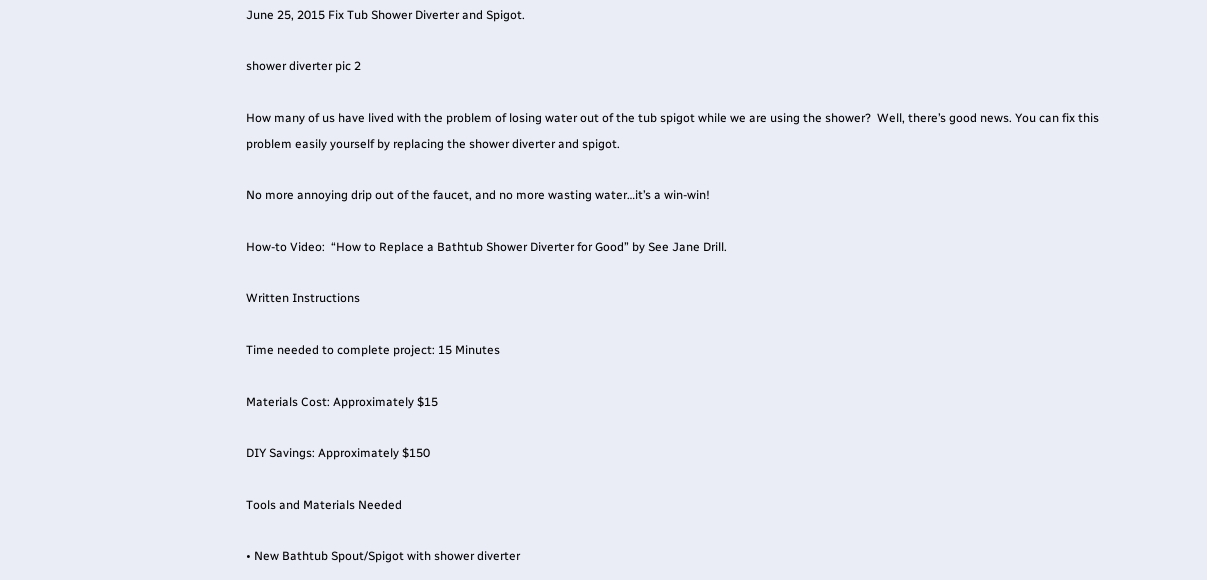June 25, 2015 Fix Tub Shower Diverter and Spigot.

shower diverter pic 2

How many of us have lived with the problem of losing water out of the tub spigot while we are using the shower?  Well, there’s good news. You can fix this problem easily yourself by replacing the shower diverter and spigot.

No more annoying drip out of the faucet, and no more wasting water…it’s a win-win!

How-to Video:  “How to Replace a Bathtub Shower Diverter for Good” by See Jane Drill.

Written Instructions

Time needed to complete project: 15 Minutes

Materials Cost: Approximately $15

DIY Savings: Approximately $150

Tools and Materials Needed

• New Bathtub Spout/Spigot with shower diverter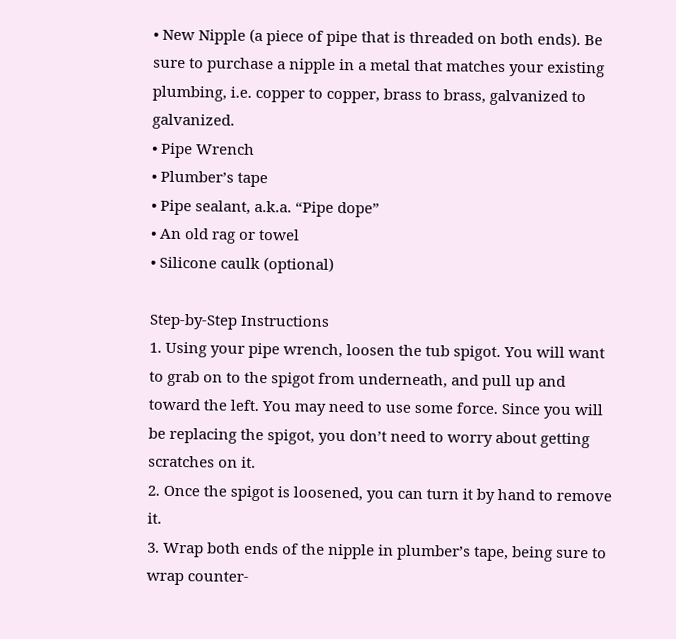• New Nipple (a piece of pipe that is threaded on both ends). Be sure to purchase a nipple in a metal that matches your existing plumbing, i.e. copper to copper, brass to brass, galvanized to galvanized.
• Pipe Wrench
• Plumber’s tape
• Pipe sealant, a.k.a. “Pipe dope”
• An old rag or towel
• Silicone caulk (optional)

Step-by-Step Instructions
1. Using your pipe wrench, loosen the tub spigot. You will want to grab on to the spigot from underneath, and pull up and toward the left. You may need to use some force. Since you will be replacing the spigot, you don’t need to worry about getting scratches on it.
2. Once the spigot is loosened, you can turn it by hand to remove it.
3. Wrap both ends of the nipple in plumber’s tape, being sure to wrap counter-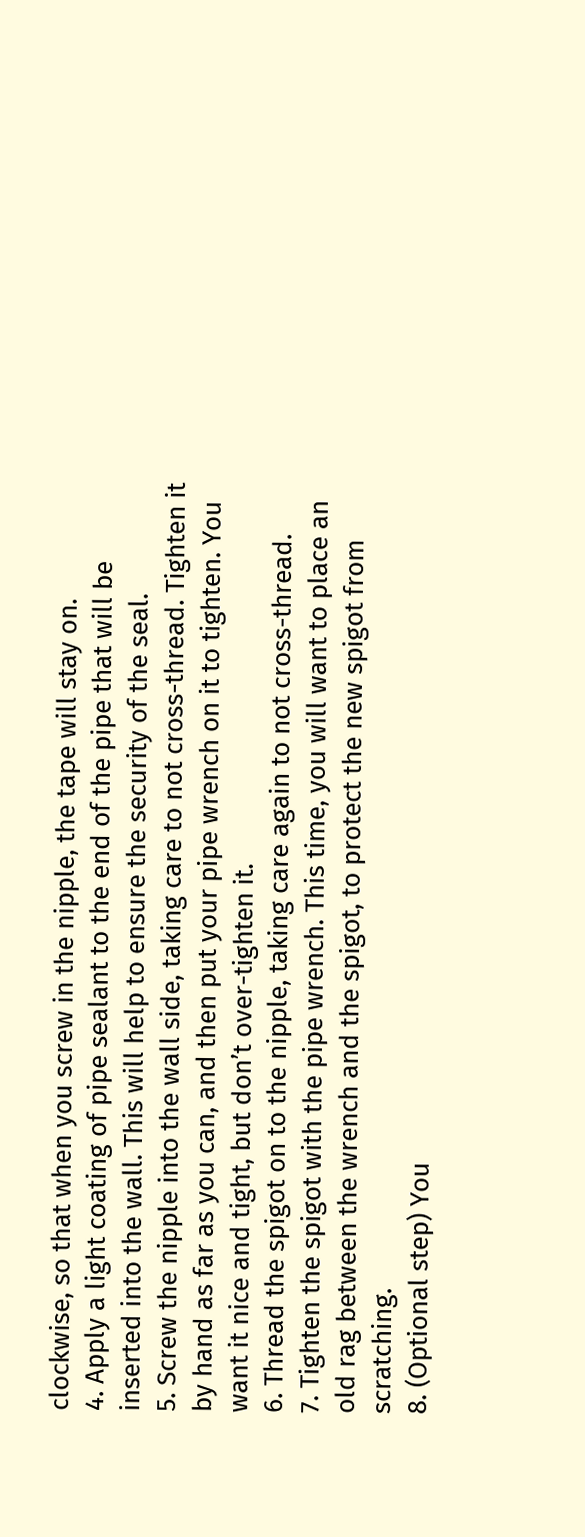clockwise, so that when you screw in the nipple, the tape will stay on.
4. Apply a light coating of pipe sealant to the end of the pipe that will be inserted into the wall. This will help to ensure the security of the seal.
5. Screw the nipple into the wall side, taking care to not cross-thread. Tighten it by hand as far as you can, and then put your pipe wrench on it to tighten. You want it nice and tight, but don’t over-tighten it.
6. Thread the spigot on to the nipple, taking care again to not cross-thread.
7. Tighten the spigot with the pipe wrench. This time, you will want to place an old rag between the wrench and the spigot, to protect the new spigot from scratching.
8. (Optional step) You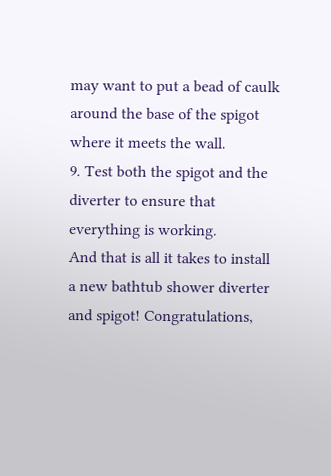may want to put a bead of caulk around the base of the spigot where it meets the wall.
9. Test both the spigot and the diverter to ensure that everything is working.
And that is all it takes to install a new bathtub shower diverter and spigot! Congratulations,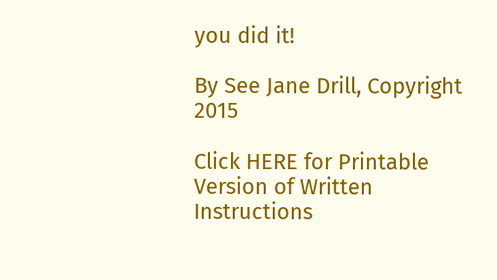you did it!

By See Jane Drill, Copyright 2015

Click HERE for Printable Version of Written Instructions